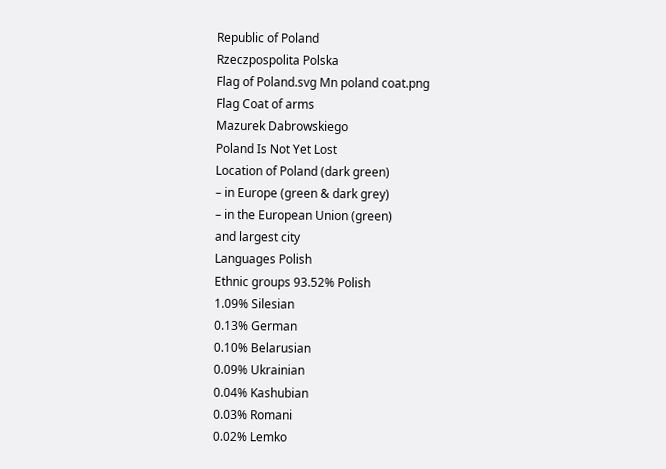Republic of Poland
Rzeczpospolita Polska
Flag of Poland.svg Mn poland coat.png
Flag Coat of arms
Mazurek Dabrowskiego
Poland Is Not Yet Lost
Location of Poland (dark green)
– in Europe (green & dark grey)
– in the European Union (green)
and largest city
Languages Polish
Ethnic groups 93.52% Polish
1.09% Silesian
0.13% German
0.10% Belarusian
0.09% Ukrainian
0.04% Kashubian
0.03% Romani
0.02% Lemko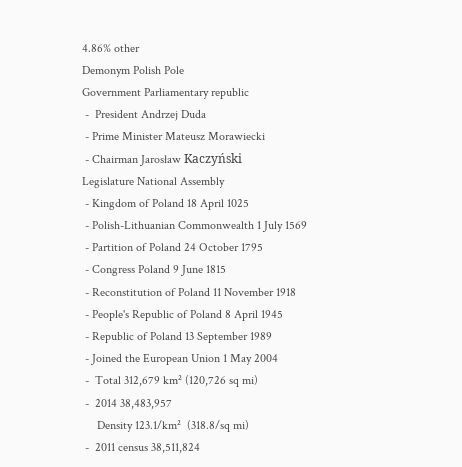4.86% other
Demonym Polish Pole
Government Parliamentary republic
 -  President Andrzej Duda
 - Prime Minister Mateusz Morawiecki
 - Chairman Jarosław Kaczyński
Legislature National Assembly
 - Kingdom of Poland 18 April 1025
 - Polish-Lithuanian Commonwealth 1 July 1569
 - Partition of Poland 24 October 1795
 - Congress Poland 9 June 1815
 - Reconstitution of Poland 11 November 1918
 - People's Republic of Poland 8 April 1945
 - Republic of Poland 13 September 1989
 - Joined the European Union 1 May 2004
 -  Total 312,679 km² (120,726 sq mi)
 -  2014 38,483,957
     Density 123.1/km²  (318.8/sq mi)
 -  2011 census 38,511,824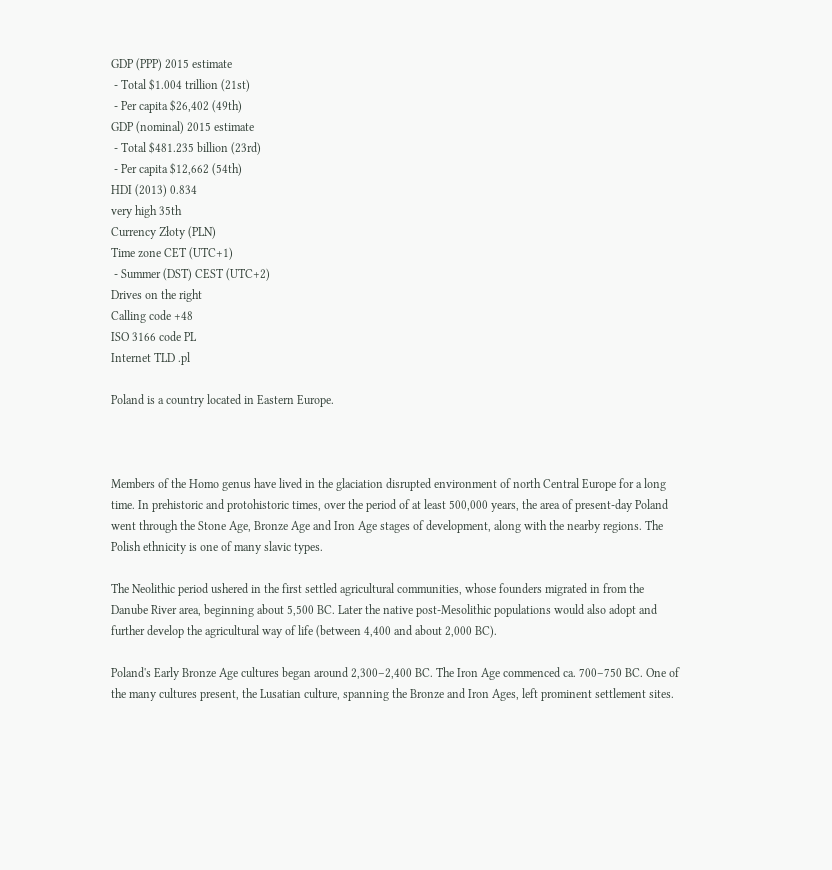GDP (PPP) 2015 estimate
 - Total $1.004 trillion (21st)
 - Per capita $26,402 (49th)
GDP (nominal) 2015 estimate
 - Total $481.235 billion (23rd)
 - Per capita $12,662 (54th)
HDI (2013) 0.834
very high 35th
Currency Złoty (PLN)
Time zone CET (UTC+1)
 - Summer (DST) CEST (UTC+2)
Drives on the right
Calling code +48
ISO 3166 code PL
Internet TLD .pl

Poland is a country located in Eastern Europe.



Members of the Homo genus have lived in the glaciation disrupted environment of north Central Europe for a long time. In prehistoric and protohistoric times, over the period of at least 500,000 years, the area of present-day Poland went through the Stone Age, Bronze Age and Iron Age stages of development, along with the nearby regions. The Polish ethnicity is one of many slavic types.

The Neolithic period ushered in the first settled agricultural communities, whose founders migrated in from the Danube River area, beginning about 5,500 BC. Later the native post-Mesolithic populations would also adopt and further develop the agricultural way of life (between 4,400 and about 2,000 BC).

Poland's Early Bronze Age cultures began around 2,300–2,400 BC. The Iron Age commenced ca. 700–750 BC. One of the many cultures present, the Lusatian culture, spanning the Bronze and Iron Ages, left prominent settlement sites.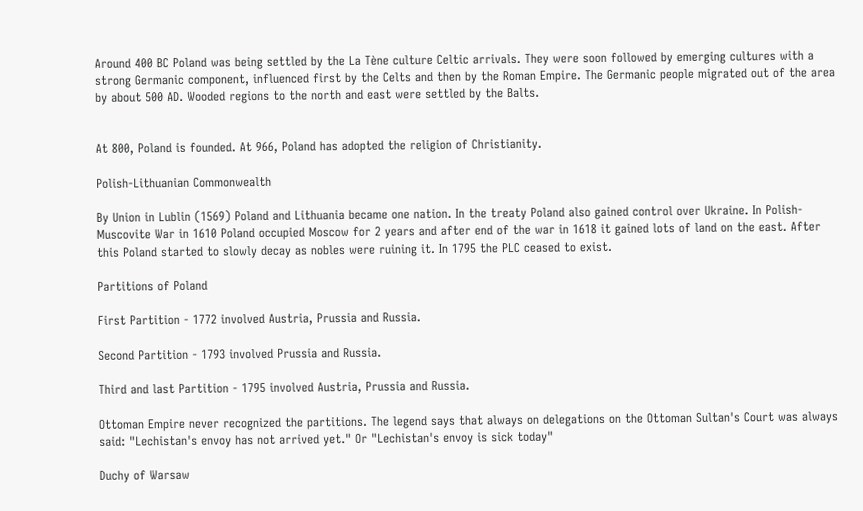Around 400 BC Poland was being settled by the La Tène culture Celtic arrivals. They were soon followed by emerging cultures with a strong Germanic component, influenced first by the Celts and then by the Roman Empire. The Germanic people migrated out of the area by about 500 AD. Wooded regions to the north and east were settled by the Balts.


At 800, Poland is founded. At 966, Poland has adopted the religion of Christianity.

Polish-Lithuanian Commonwealth

By Union in Lublin (1569) Poland and Lithuania became one nation. In the treaty Poland also gained control over Ukraine. In Polish-Muscovite War in 1610 Poland occupied Moscow for 2 years and after end of the war in 1618 it gained lots of land on the east. After this Poland started to slowly decay as nobles were ruining it. In 1795 the PLC ceased to exist.

Partitions of Poland

First Partition - 1772 involved Austria, Prussia and Russia.

Second Partition - 1793 involved Prussia and Russia.

Third and last Partition - 1795 involved Austria, Prussia and Russia.

Ottoman Empire never recognized the partitions. The legend says that always on delegations on the Ottoman Sultan's Court was always said: "Lechistan's envoy has not arrived yet." Or "Lechistan's envoy is sick today"

Duchy of Warsaw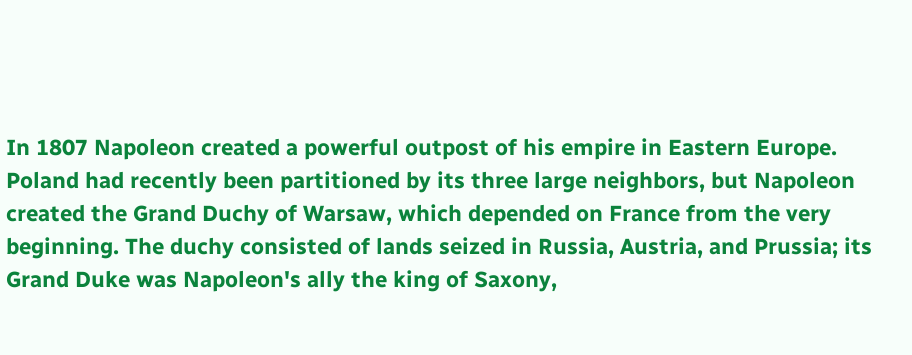In 1807 Napoleon created a powerful outpost of his empire in Eastern Europe. Poland had recently been partitioned by its three large neighbors, but Napoleon created the Grand Duchy of Warsaw, which depended on France from the very beginning. The duchy consisted of lands seized in Russia, Austria, and Prussia; its Grand Duke was Napoleon's ally the king of Saxony,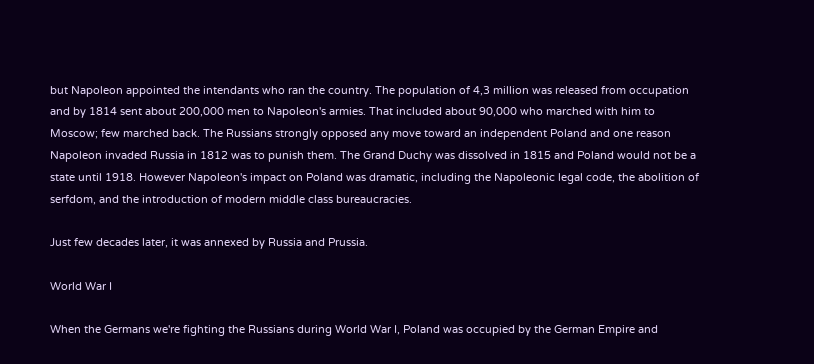but Napoleon appointed the intendants who ran the country. The population of 4,3 million was released from occupation and by 1814 sent about 200,000 men to Napoleon's armies. That included about 90,000 who marched with him to Moscow; few marched back. The Russians strongly opposed any move toward an independent Poland and one reason Napoleon invaded Russia in 1812 was to punish them. The Grand Duchy was dissolved in 1815 and Poland would not be a state until 1918. However Napoleon's impact on Poland was dramatic, including the Napoleonic legal code, the abolition of serfdom, and the introduction of modern middle class bureaucracies.

Just few decades later, it was annexed by Russia and Prussia.

World War I

When the Germans we're fighting the Russians during World War I, Poland was occupied by the German Empire and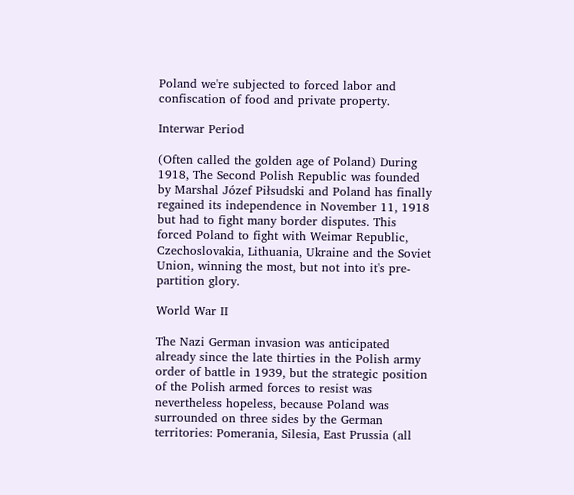Poland we're subjected to forced labor and confiscation of food and private property.

Interwar Period

(Often called the golden age of Poland) During 1918, The Second Polish Republic was founded by Marshal Józef Piłsudski and Poland has finally regained its independence in November 11, 1918 but had to fight many border disputes. This forced Poland to fight with Weimar Republic, Czechoslovakia, Lithuania, Ukraine and the Soviet Union, winning the most, but not into it's pre-partition glory.

World War II

The Nazi German invasion was anticipated already since the late thirties in the Polish army order of battle in 1939, but the strategic position of the Polish armed forces to resist was nevertheless hopeless, because Poland was surrounded on three sides by the German territories: Pomerania, Silesia, East Prussia (all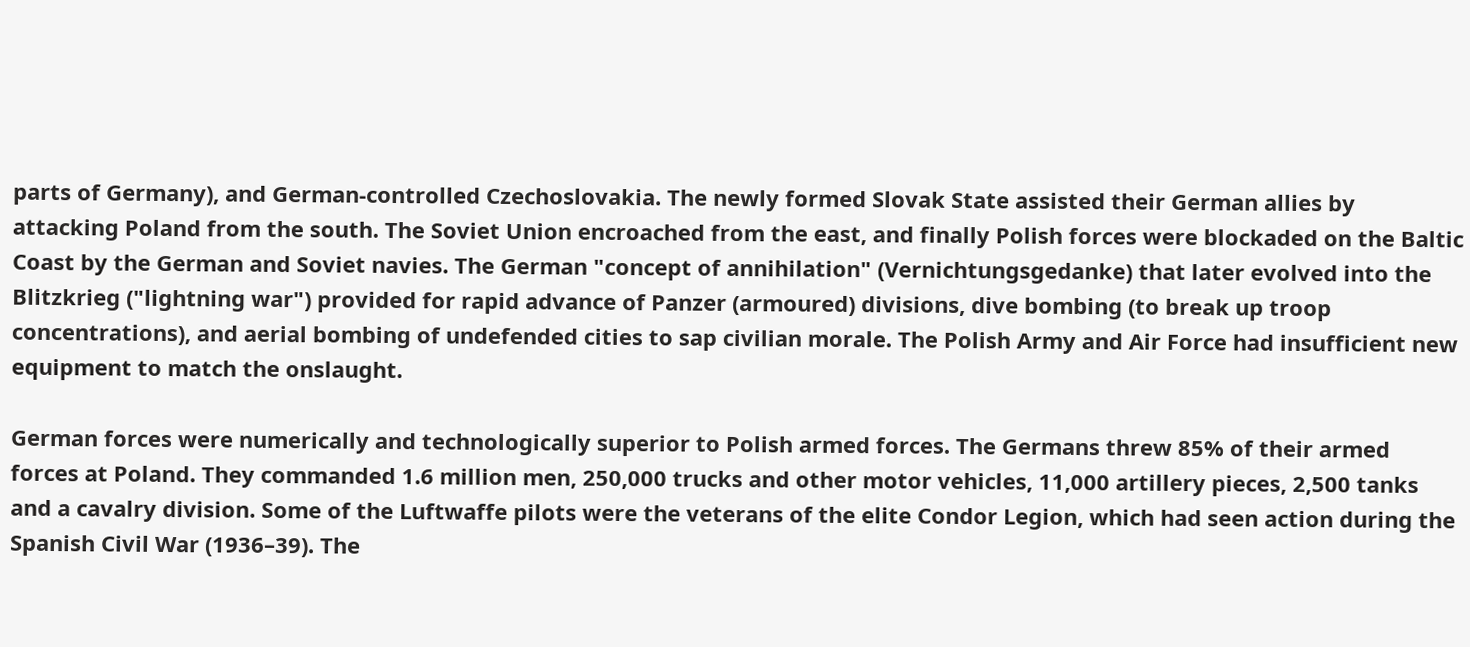parts of Germany), and German-controlled Czechoslovakia. The newly formed Slovak State assisted their German allies by attacking Poland from the south. The Soviet Union encroached from the east, and finally Polish forces were blockaded on the Baltic Coast by the German and Soviet navies. The German "concept of annihilation" (Vernichtungsgedanke) that later evolved into the Blitzkrieg ("lightning war") provided for rapid advance of Panzer (armoured) divisions, dive bombing (to break up troop concentrations), and aerial bombing of undefended cities to sap civilian morale. The Polish Army and Air Force had insufficient new equipment to match the onslaught.

German forces were numerically and technologically superior to Polish armed forces. The Germans threw 85% of their armed forces at Poland. They commanded 1.6 million men, 250,000 trucks and other motor vehicles, 11,000 artillery pieces, 2,500 tanks and a cavalry division. Some of the Luftwaffe pilots were the veterans of the elite Condor Legion, which had seen action during the Spanish Civil War (1936–39). The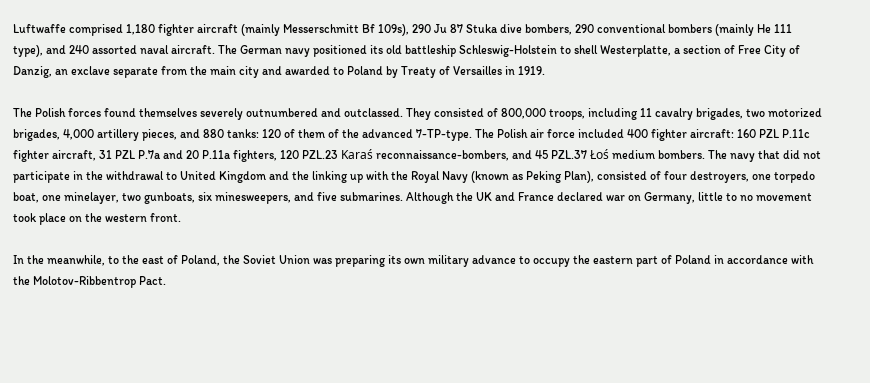Luftwaffe comprised 1,180 fighter aircraft (mainly Messerschmitt Bf 109s), 290 Ju 87 Stuka dive bombers, 290 conventional bombers (mainly He 111 type), and 240 assorted naval aircraft. The German navy positioned its old battleship Schleswig-Holstein to shell Westerplatte, a section of Free City of Danzig, an exclave separate from the main city and awarded to Poland by Treaty of Versailles in 1919.

The Polish forces found themselves severely outnumbered and outclassed. They consisted of 800,000 troops, including 11 cavalry brigades, two motorized brigades, 4,000 artillery pieces, and 880 tanks: 120 of them of the advanced 7-TP-type. The Polish air force included 400 fighter aircraft: 160 PZL P.11c fighter aircraft, 31 PZL P.7a and 20 P.11a fighters, 120 PZL.23 Karaś reconnaissance-bombers, and 45 PZL.37 Łoś medium bombers. The navy that did not participate in the withdrawal to United Kingdom and the linking up with the Royal Navy (known as Peking Plan), consisted of four destroyers, one torpedo boat, one minelayer, two gunboats, six minesweepers, and five submarines. Although the UK and France declared war on Germany, little to no movement took place on the western front.

In the meanwhile, to the east of Poland, the Soviet Union was preparing its own military advance to occupy the eastern part of Poland in accordance with the Molotov-Ribbentrop Pact.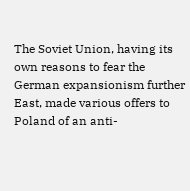The Soviet Union, having its own reasons to fear the German expansionism further East, made various offers to Poland of an anti-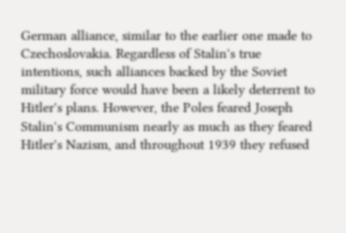German alliance, similar to the earlier one made to Czechoslovakia. Regardless of Stalin's true intentions, such alliances backed by the Soviet military force would have been a likely deterrent to Hitler's plans. However, the Poles feared Joseph Stalin's Communism nearly as much as they feared Hitler's Nazism, and throughout 1939 they refused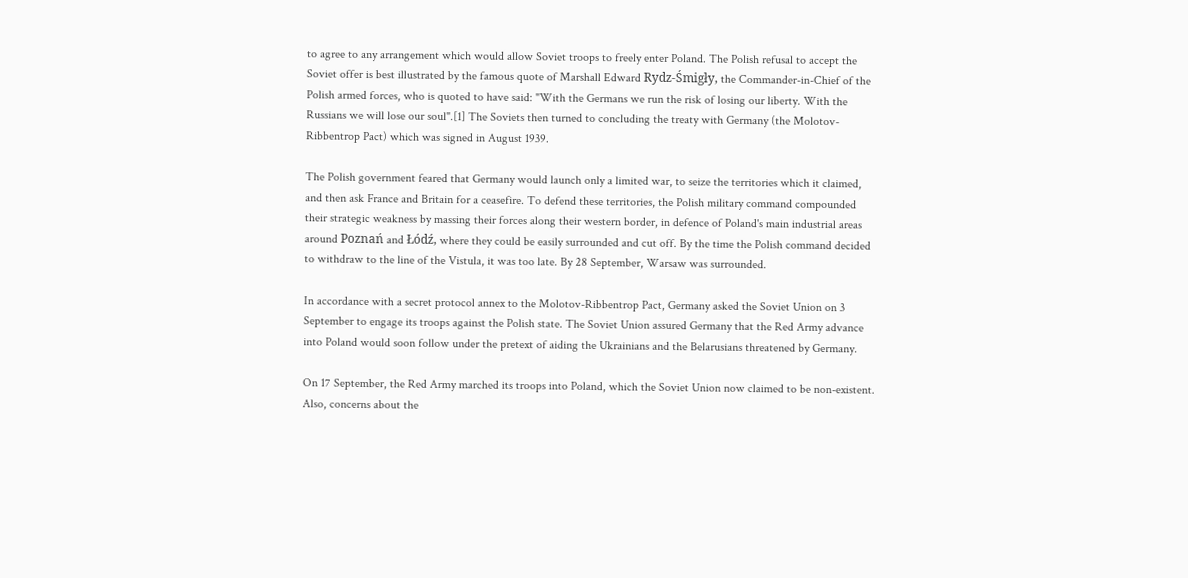to agree to any arrangement which would allow Soviet troops to freely enter Poland. The Polish refusal to accept the Soviet offer is best illustrated by the famous quote of Marshall Edward Rydz-Śmigły, the Commander-in-Chief of the Polish armed forces, who is quoted to have said: "With the Germans we run the risk of losing our liberty. With the Russians we will lose our soul".[1] The Soviets then turned to concluding the treaty with Germany (the Molotov-Ribbentrop Pact) which was signed in August 1939.

The Polish government feared that Germany would launch only a limited war, to seize the territories which it claimed, and then ask France and Britain for a ceasefire. To defend these territories, the Polish military command compounded their strategic weakness by massing their forces along their western border, in defence of Poland's main industrial areas around Poznań and Łódź, where they could be easily surrounded and cut off. By the time the Polish command decided to withdraw to the line of the Vistula, it was too late. By 28 September, Warsaw was surrounded.

In accordance with a secret protocol annex to the Molotov-Ribbentrop Pact, Germany asked the Soviet Union on 3 September to engage its troops against the Polish state. The Soviet Union assured Germany that the Red Army advance into Poland would soon follow under the pretext of aiding the Ukrainians and the Belarusians threatened by Germany.

On 17 September, the Red Army marched its troops into Poland, which the Soviet Union now claimed to be non-existent. Also, concerns about the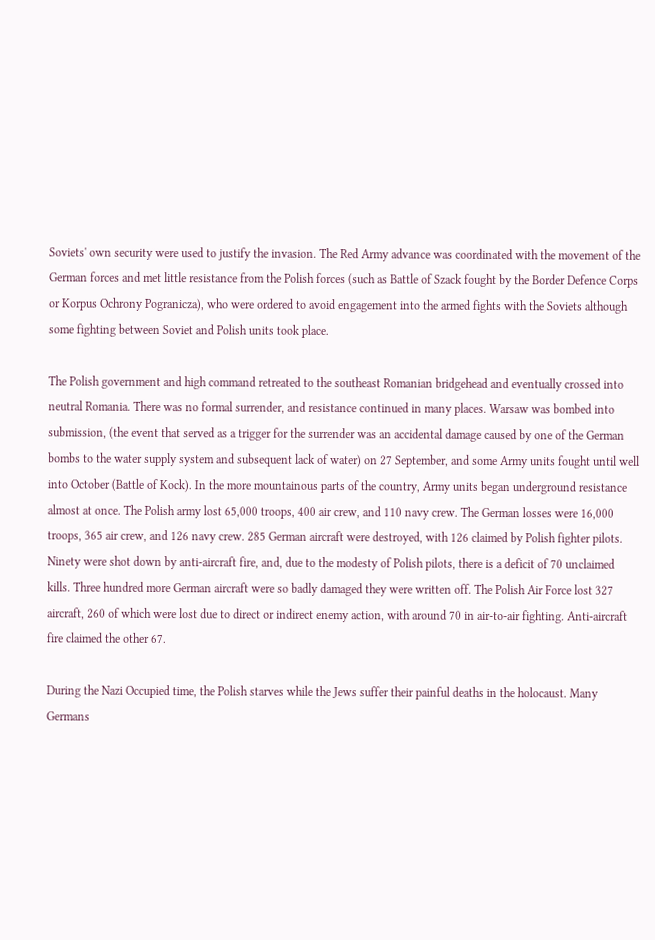Soviets' own security were used to justify the invasion. The Red Army advance was coordinated with the movement of the German forces and met little resistance from the Polish forces (such as Battle of Szack fought by the Border Defence Corps or Korpus Ochrony Pogranicza), who were ordered to avoid engagement into the armed fights with the Soviets although some fighting between Soviet and Polish units took place.

The Polish government and high command retreated to the southeast Romanian bridgehead and eventually crossed into neutral Romania. There was no formal surrender, and resistance continued in many places. Warsaw was bombed into submission, (the event that served as a trigger for the surrender was an accidental damage caused by one of the German bombs to the water supply system and subsequent lack of water) on 27 September, and some Army units fought until well into October (Battle of Kock). In the more mountainous parts of the country, Army units began underground resistance almost at once. The Polish army lost 65,000 troops, 400 air crew, and 110 navy crew. The German losses were 16,000 troops, 365 air crew, and 126 navy crew. 285 German aircraft were destroyed, with 126 claimed by Polish fighter pilots. Ninety were shot down by anti-aircraft fire, and, due to the modesty of Polish pilots, there is a deficit of 70 unclaimed kills. Three hundred more German aircraft were so badly damaged they were written off. The Polish Air Force lost 327 aircraft, 260 of which were lost due to direct or indirect enemy action, with around 70 in air-to-air fighting. Anti-aircraft fire claimed the other 67.

During the Nazi Occupied time, the Polish starves while the Jews suffer their painful deaths in the holocaust. Many Germans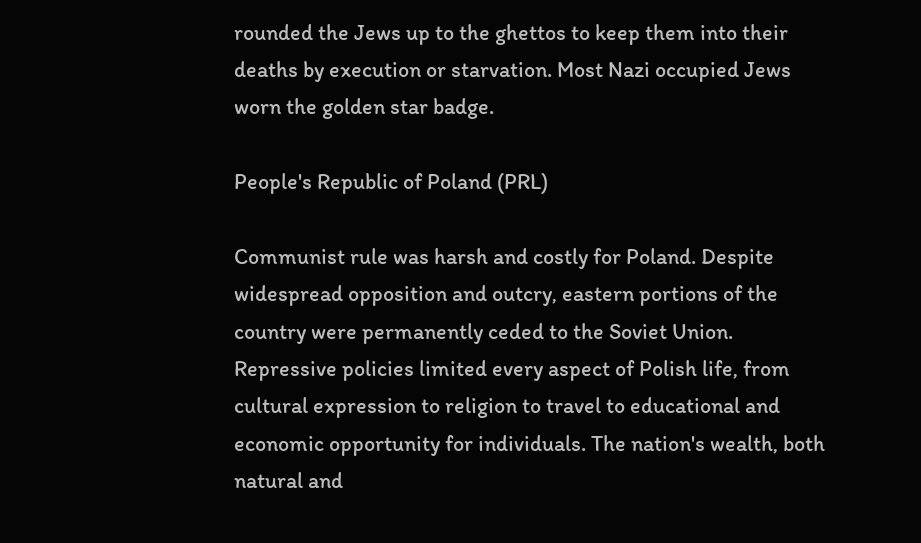rounded the Jews up to the ghettos to keep them into their deaths by execution or starvation. Most Nazi occupied Jews worn the golden star badge.

People's Republic of Poland (PRL)

Communist rule was harsh and costly for Poland. Despite widespread opposition and outcry, eastern portions of the country were permanently ceded to the Soviet Union. Repressive policies limited every aspect of Polish life, from cultural expression to religion to travel to educational and economic opportunity for individuals. The nation's wealth, both natural and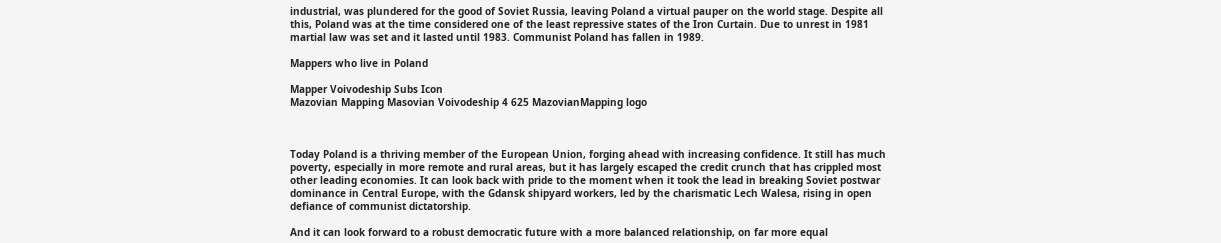industrial, was plundered for the good of Soviet Russia, leaving Poland a virtual pauper on the world stage. Despite all this, Poland was at the time considered one of the least repressive states of the Iron Curtain. Due to unrest in 1981 martial law was set and it lasted until 1983. Communist Poland has fallen in 1989.

Mappers who live in Poland

Mapper Voivodeship Subs Icon
Mazovian Mapping Masovian Voivodeship 4 625 MazovianMapping logo



Today Poland is a thriving member of the European Union, forging ahead with increasing confidence. It still has much poverty, especially in more remote and rural areas, but it has largely escaped the credit crunch that has crippled most other leading economies. It can look back with pride to the moment when it took the lead in breaking Soviet postwar dominance in Central Europe, with the Gdansk shipyard workers, led by the charismatic Lech Walesa, rising in open defiance of communist dictatorship.

And it can look forward to a robust democratic future with a more balanced relationship, on far more equal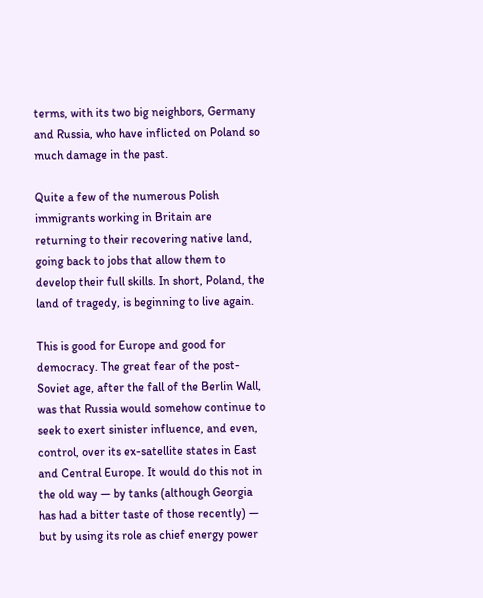terms, with its two big neighbors, Germany and Russia, who have inflicted on Poland so much damage in the past.

Quite a few of the numerous Polish immigrants working in Britain are returning to their recovering native land, going back to jobs that allow them to develop their full skills. In short, Poland, the land of tragedy, is beginning to live again.

This is good for Europe and good for democracy. The great fear of the post-Soviet age, after the fall of the Berlin Wall, was that Russia would somehow continue to seek to exert sinister influence, and even, control, over its ex-satellite states in East and Central Europe. It would do this not in the old way — by tanks (although Georgia has had a bitter taste of those recently) — but by using its role as chief energy power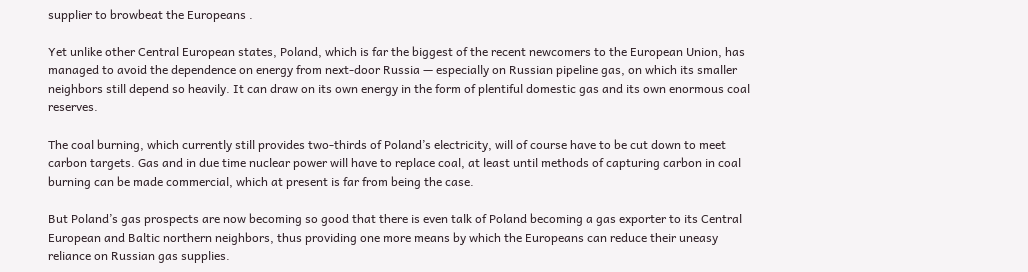supplier to browbeat the Europeans .

Yet unlike other Central European states, Poland, which is far the biggest of the recent newcomers to the European Union, has managed to avoid the dependence on energy from next-door Russia — especially on Russian pipeline gas, on which its smaller neighbors still depend so heavily. It can draw on its own energy in the form of plentiful domestic gas and its own enormous coal reserves.

The coal burning, which currently still provides two-thirds of Poland’s electricity, will of course have to be cut down to meet carbon targets. Gas and in due time nuclear power will have to replace coal, at least until methods of capturing carbon in coal burning can be made commercial, which at present is far from being the case.

But Poland’s gas prospects are now becoming so good that there is even talk of Poland becoming a gas exporter to its Central European and Baltic northern neighbors, thus providing one more means by which the Europeans can reduce their uneasy reliance on Russian gas supplies.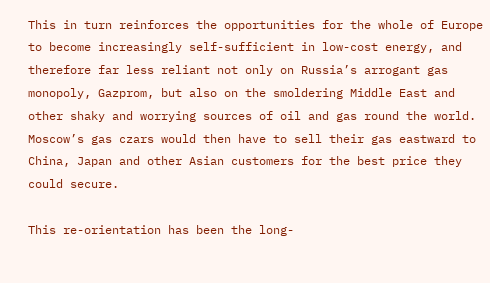This in turn reinforces the opportunities for the whole of Europe to become increasingly self-sufficient in low-cost energy, and therefore far less reliant not only on Russia’s arrogant gas monopoly, Gazprom, but also on the smoldering Middle East and other shaky and worrying sources of oil and gas round the world. Moscow’s gas czars would then have to sell their gas eastward to China, Japan and other Asian customers for the best price they could secure.

This re-orientation has been the long-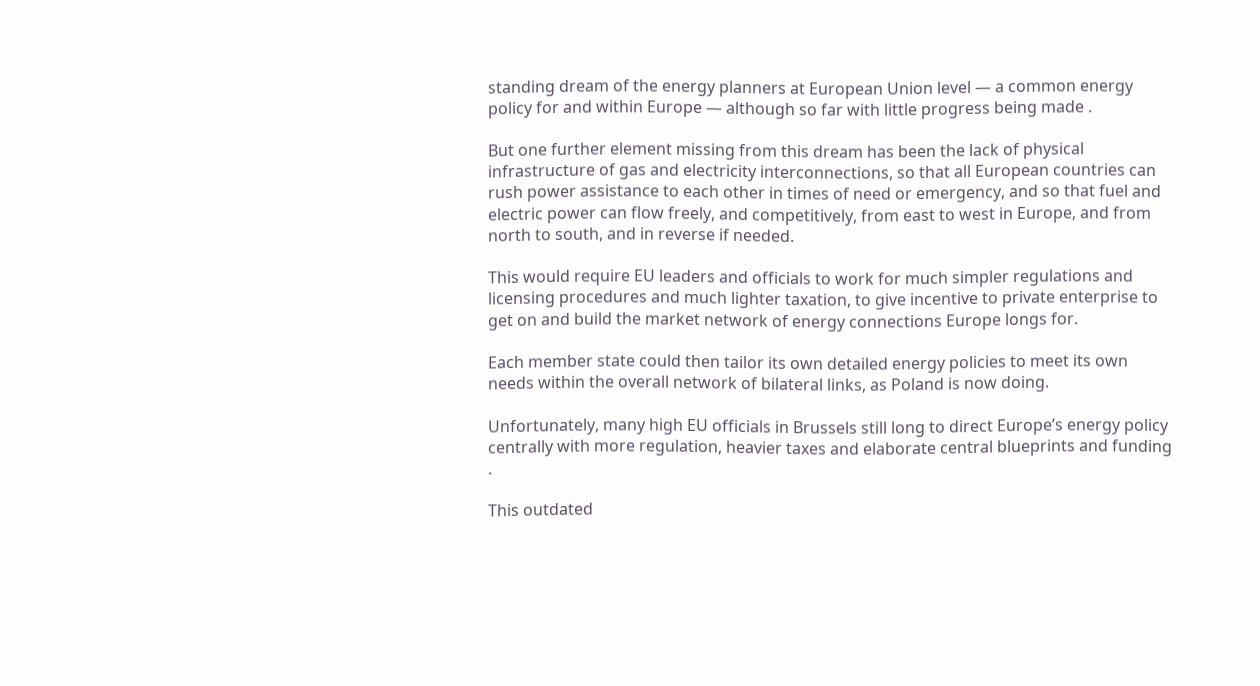standing dream of the energy planners at European Union level — a common energy policy for and within Europe — although so far with little progress being made .

But one further element missing from this dream has been the lack of physical infrastructure of gas and electricity interconnections, so that all European countries can rush power assistance to each other in times of need or emergency, and so that fuel and electric power can flow freely, and competitively, from east to west in Europe, and from north to south, and in reverse if needed.

This would require EU leaders and officials to work for much simpler regulations and licensing procedures and much lighter taxation, to give incentive to private enterprise to get on and build the market network of energy connections Europe longs for.

Each member state could then tailor its own detailed energy policies to meet its own needs within the overall network of bilateral links, as Poland is now doing.

Unfortunately, many high EU officials in Brussels still long to direct Europe’s energy policy centrally with more regulation, heavier taxes and elaborate central blueprints and funding .

This outdated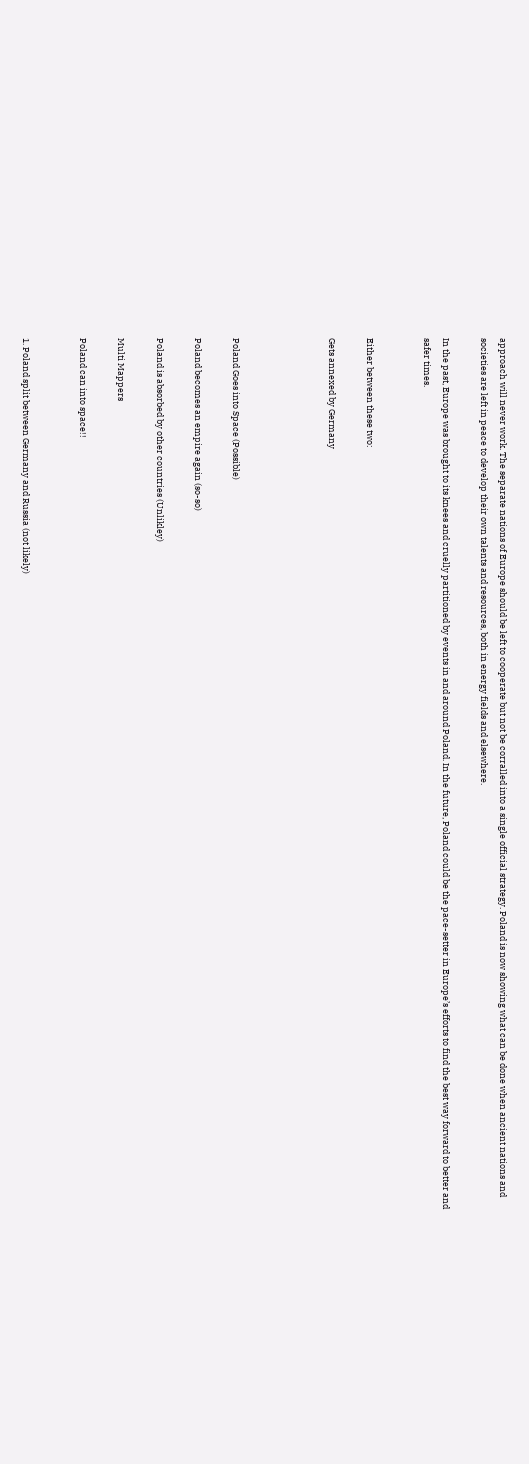approach will never work. The separate nations of Europe should be left to cooperate but not be corralled into a single official strategy. Poland is now showing what can be done when ancient nations and societies are left in peace to develop their own talents and resources, both in energy fields and elsewhere.

In the past, Europe was brought to its knees and cruelly partitioned by events in and around Poland. In the future, Poland could be the pace-setter in Europe’s efforts to find the best way forward to better and safer times.


Either between these two:

Gets annexed by Germany




Poland Goes into Space (Possible)

Poland becomes an empire again (so-so)

Poland is absorbed by other countries (Unlikley)

Multi Mappers

Poland can into space!!


1. Poland split between Germany and Russia (not likely)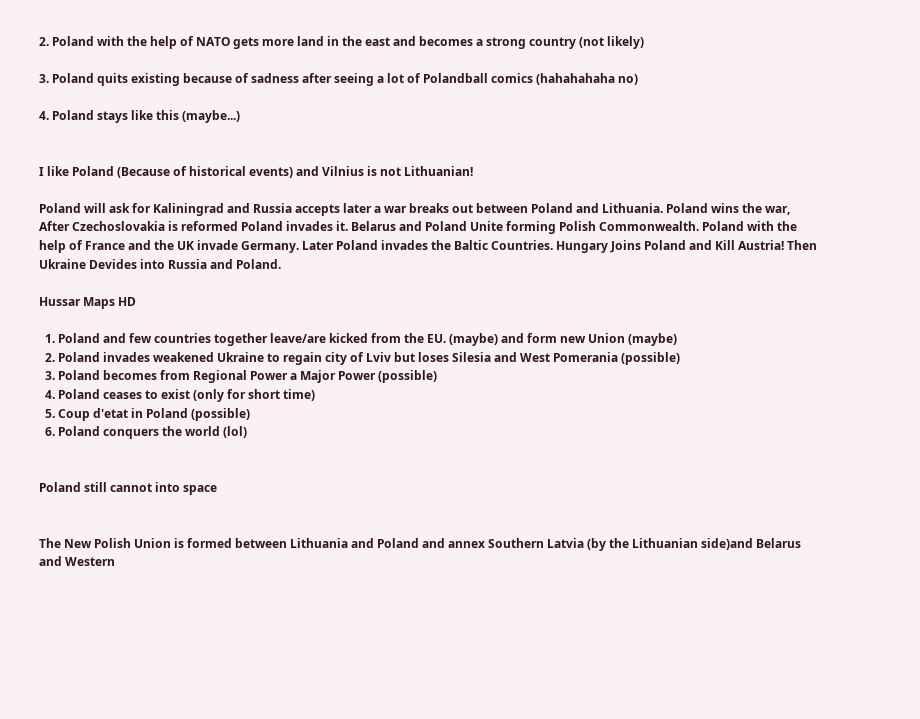2. Poland with the help of NATO gets more land in the east and becomes a strong country (not likely)

3. Poland quits existing because of sadness after seeing a lot of Polandball comics (hahahahaha no)

4. Poland stays like this (maybe...)


I like Poland (Because of historical events) and Vilnius is not Lithuanian!

Poland will ask for Kaliningrad and Russia accepts later a war breaks out between Poland and Lithuania. Poland wins the war, After Czechoslovakia is reformed Poland invades it. Belarus and Poland Unite forming Polish Commonwealth. Poland with the help of France and the UK invade Germany. Later Poland invades the Baltic Countries. Hungary Joins Poland and Kill Austria! Then Ukraine Devides into Russia and Poland.

Hussar Maps HD

  1. Poland and few countries together leave/are kicked from the EU. (maybe) and form new Union (maybe)
  2. Poland invades weakened Ukraine to regain city of Lviv but loses Silesia and West Pomerania (possible)
  3. Poland becomes from Regional Power a Major Power (possible)
  4. Poland ceases to exist (only for short time)
  5. Coup d'etat in Poland (possible)
  6. Poland conquers the world (lol)


Poland still cannot into space


The New Polish Union is formed between Lithuania and Poland and annex Southern Latvia (by the Lithuanian side)and Belarus and Western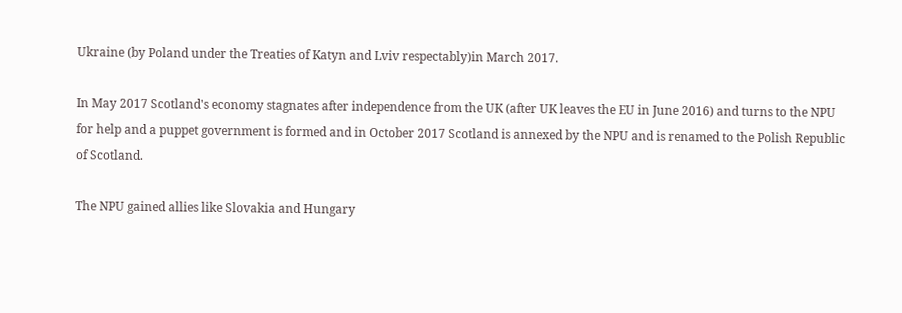Ukraine (by Poland under the Treaties of Katyn and Lviv respectably)in March 2017.

In May 2017 Scotland's economy stagnates after independence from the UK (after UK leaves the EU in June 2016) and turns to the NPU for help and a puppet government is formed and in October 2017 Scotland is annexed by the NPU and is renamed to the Polish Republic of Scotland.

The NPU gained allies like Slovakia and Hungary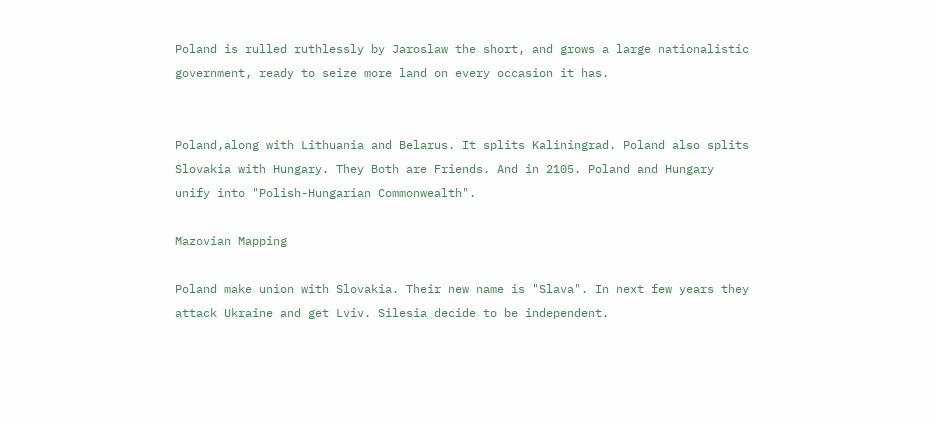Poland is rulled ruthlessly by Jaroslaw the short, and grows a large nationalistic government, ready to seize more land on every occasion it has.


Poland,along with Lithuania and Belarus. It splits Kaliningrad. Poland also splits Slovakia with Hungary. They Both are Friends. And in 2105. Poland and Hungary unify into "Polish-Hungarian Commonwealth".

Mazovian Mapping

Poland make union with Slovakia. Their new name is "Slava". In next few years they attack Ukraine and get Lviv. Silesia decide to be independent.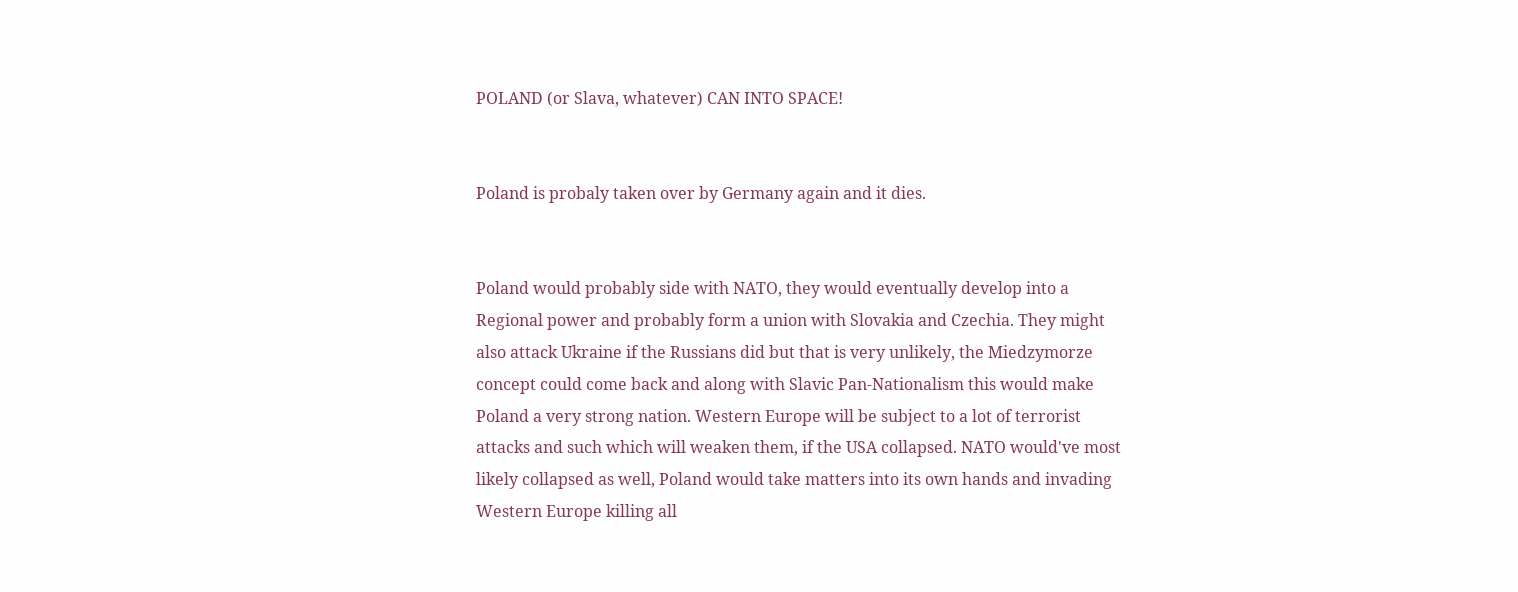POLAND (or Slava, whatever) CAN INTO SPACE!


Poland is probaly taken over by Germany again and it dies.


Poland would probably side with NATO, they would eventually develop into a Regional power and probably form a union with Slovakia and Czechia. They might also attack Ukraine if the Russians did but that is very unlikely, the Miedzymorze concept could come back and along with Slavic Pan-Nationalism this would make Poland a very strong nation. Western Europe will be subject to a lot of terrorist attacks and such which will weaken them, if the USA collapsed. NATO would've most likely collapsed as well, Poland would take matters into its own hands and invading Western Europe killing all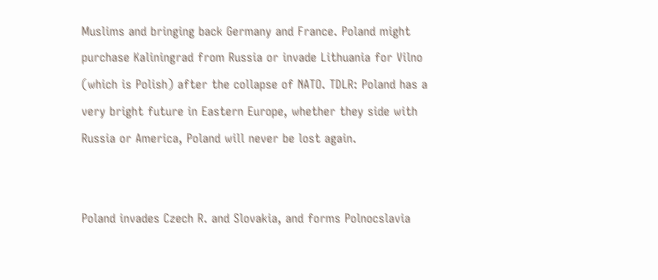Muslims and bringing back Germany and France. Poland might purchase Kaliningrad from Russia or invade Lithuania for Vilno (which is Polish) after the collapse of NATO. TDLR: Poland has a very bright future in Eastern Europe, whether they side with Russia or America, Poland will never be lost again.


Poland invades Czech R. and Slovakia, and forms Polnocslavia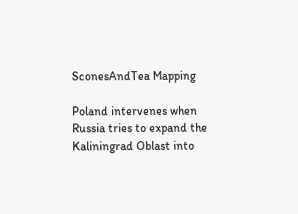SconesAndTea Mapping

Poland intervenes when Russia tries to expand the Kaliningrad Oblast into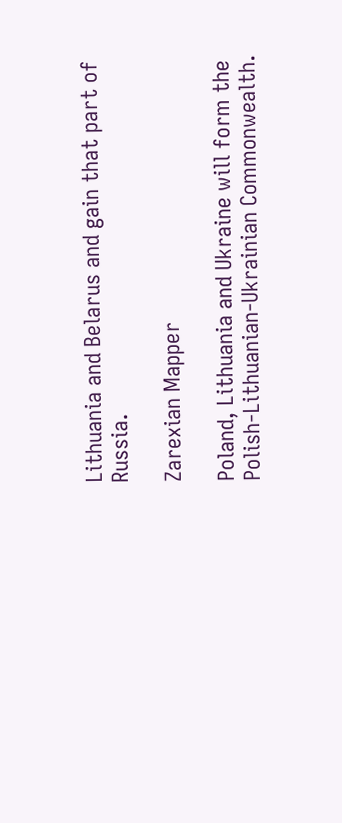Lithuania and Belarus and gain that part of Russia.

Zarexian Mapper

Poland, Lithuania and Ukraine will form the Polish-Lithuanian-Ukrainian Commonwealth.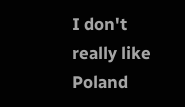I don't really like Poland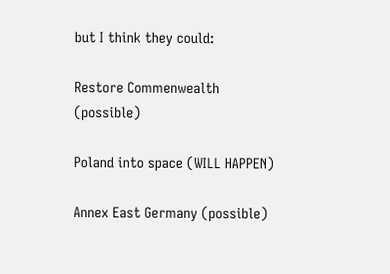but I think they could:

Restore Commenwealth (possible)

Poland into space (WILL HAPPEN)

Annex East Germany (possible)